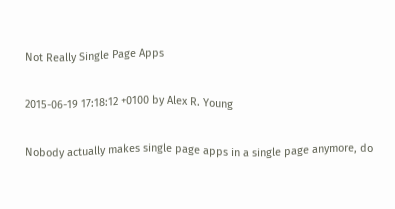Not Really Single Page Apps

2015-06-19 17:18:12 +0100 by Alex R. Young

Nobody actually makes single page apps in a single page anymore, do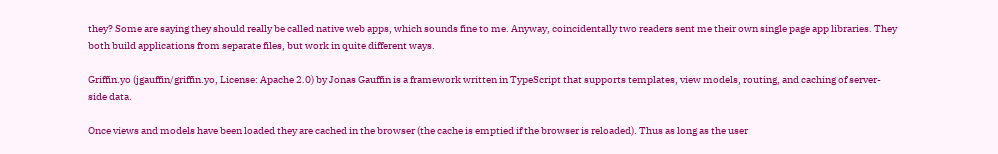they? Some are saying they should really be called native web apps, which sounds fine to me. Anyway, coincidentally two readers sent me their own single page app libraries. They both build applications from separate files, but work in quite different ways.

Griffin.yo (jgauffin/griffin.yo, License: Apache 2.0) by Jonas Gauffin is a framework written in TypeScript that supports templates, view models, routing, and caching of server-side data.

Once views and models have been loaded they are cached in the browser (the cache is emptied if the browser is reloaded). Thus as long as the user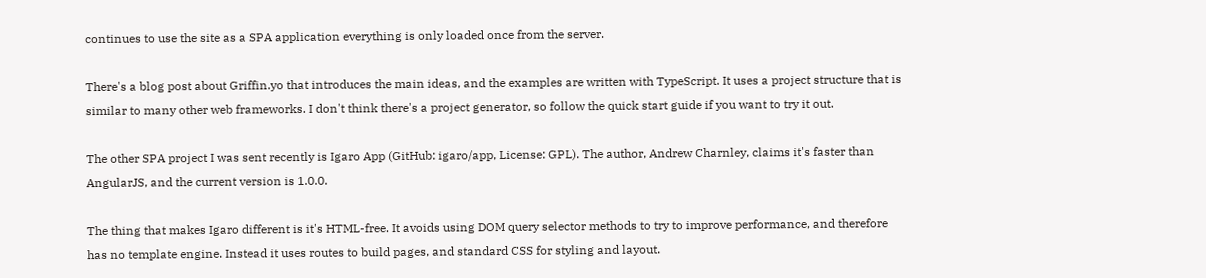continues to use the site as a SPA application everything is only loaded once from the server.

There's a blog post about Griffin.yo that introduces the main ideas, and the examples are written with TypeScript. It uses a project structure that is similar to many other web frameworks. I don't think there's a project generator, so follow the quick start guide if you want to try it out.

The other SPA project I was sent recently is Igaro App (GitHub: igaro/app, License: GPL). The author, Andrew Charnley, claims it's faster than AngularJS, and the current version is 1.0.0.

The thing that makes Igaro different is it's HTML-free. It avoids using DOM query selector methods to try to improve performance, and therefore has no template engine. Instead it uses routes to build pages, and standard CSS for styling and layout.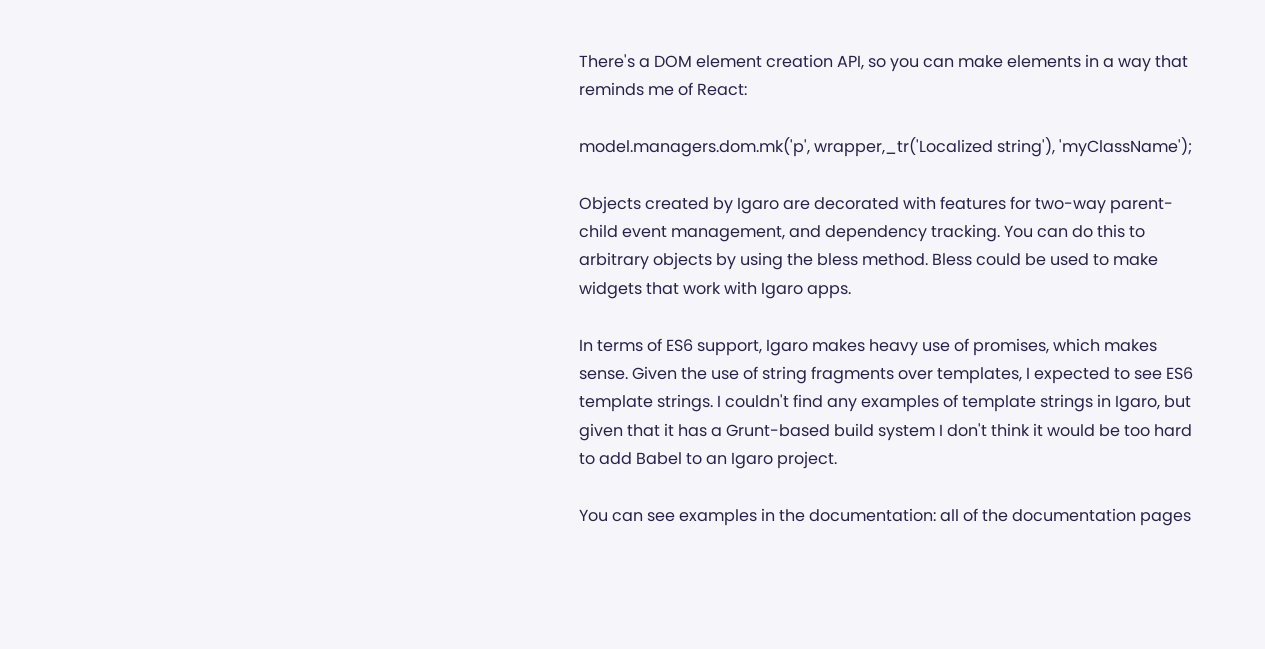There's a DOM element creation API, so you can make elements in a way that reminds me of React:

model.managers.dom.mk('p', wrapper,_tr('Localized string'), 'myClassName');

Objects created by Igaro are decorated with features for two-way parent-child event management, and dependency tracking. You can do this to arbitrary objects by using the bless method. Bless could be used to make widgets that work with Igaro apps.

In terms of ES6 support, Igaro makes heavy use of promises, which makes sense. Given the use of string fragments over templates, I expected to see ES6 template strings. I couldn't find any examples of template strings in Igaro, but given that it has a Grunt-based build system I don't think it would be too hard to add Babel to an Igaro project.

You can see examples in the documentation: all of the documentation pages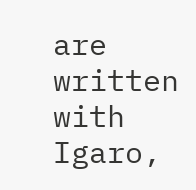are written with Igaro,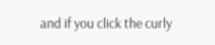and if you click the curly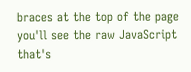braces at the top of the page you'll see the raw JavaScript that's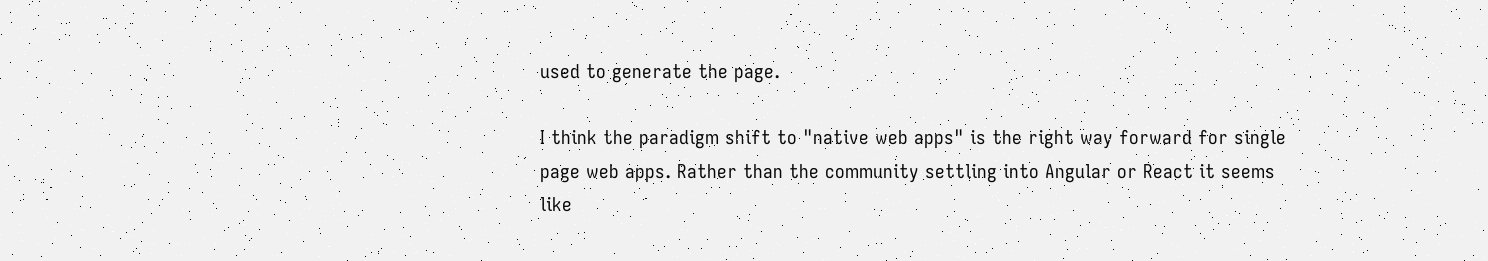used to generate the page.

I think the paradigm shift to "native web apps" is the right way forward for single page web apps. Rather than the community settling into Angular or React it seems like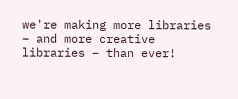we're making more libraries – and more creative libraries – than ever!